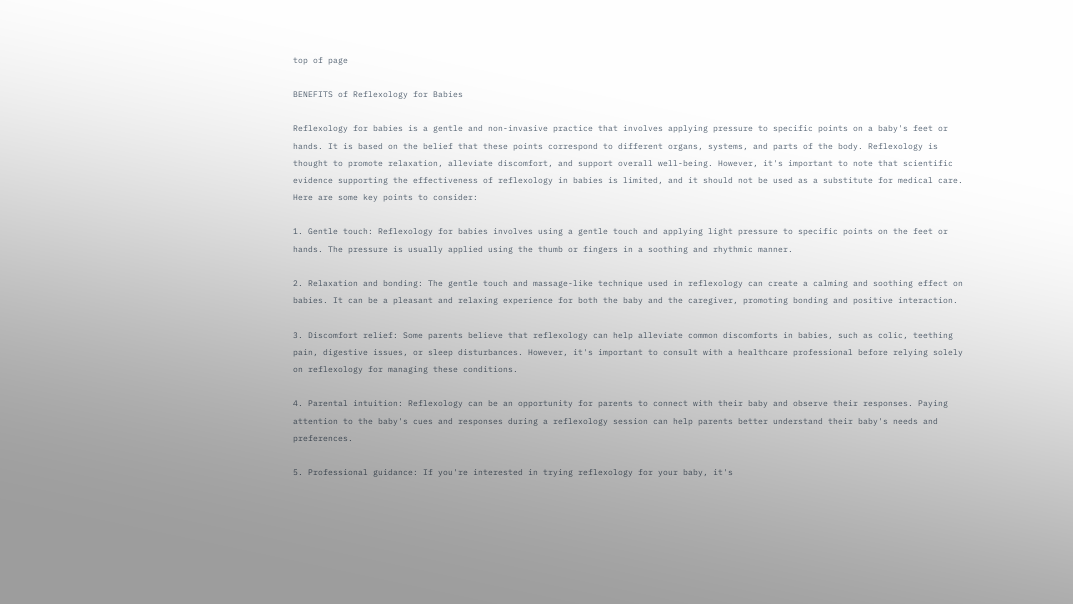top of page

BENEFITS of Reflexology for Babies

Reflexology for babies is a gentle and non-invasive practice that involves applying pressure to specific points on a baby's feet or hands. It is based on the belief that these points correspond to different organs, systems, and parts of the body. Reflexology is thought to promote relaxation, alleviate discomfort, and support overall well-being. However, it's important to note that scientific evidence supporting the effectiveness of reflexology in babies is limited, and it should not be used as a substitute for medical care. Here are some key points to consider:

1. Gentle touch: Reflexology for babies involves using a gentle touch and applying light pressure to specific points on the feet or hands. The pressure is usually applied using the thumb or fingers in a soothing and rhythmic manner.

2. Relaxation and bonding: The gentle touch and massage-like technique used in reflexology can create a calming and soothing effect on babies. It can be a pleasant and relaxing experience for both the baby and the caregiver, promoting bonding and positive interaction.

3. Discomfort relief: Some parents believe that reflexology can help alleviate common discomforts in babies, such as colic, teething pain, digestive issues, or sleep disturbances. However, it's important to consult with a healthcare professional before relying solely on reflexology for managing these conditions.

4. Parental intuition: Reflexology can be an opportunity for parents to connect with their baby and observe their responses. Paying attention to the baby's cues and responses during a reflexology session can help parents better understand their baby's needs and preferences.

5. Professional guidance: If you're interested in trying reflexology for your baby, it's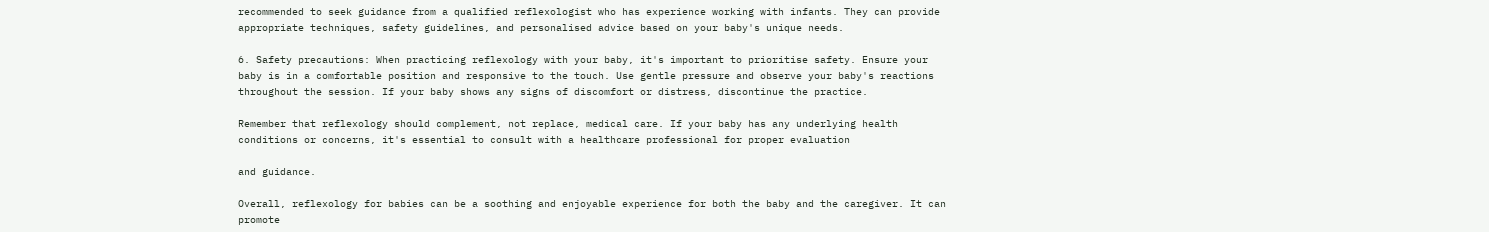recommended to seek guidance from a qualified reflexologist who has experience working with infants. They can provide appropriate techniques, safety guidelines, and personalised advice based on your baby's unique needs.

6. Safety precautions: When practicing reflexology with your baby, it's important to prioritise safety. Ensure your baby is in a comfortable position and responsive to the touch. Use gentle pressure and observe your baby's reactions throughout the session. If your baby shows any signs of discomfort or distress, discontinue the practice.

Remember that reflexology should complement, not replace, medical care. If your baby has any underlying health conditions or concerns, it's essential to consult with a healthcare professional for proper evaluation

and guidance.

Overall, reflexology for babies can be a soothing and enjoyable experience for both the baby and the caregiver. It can promote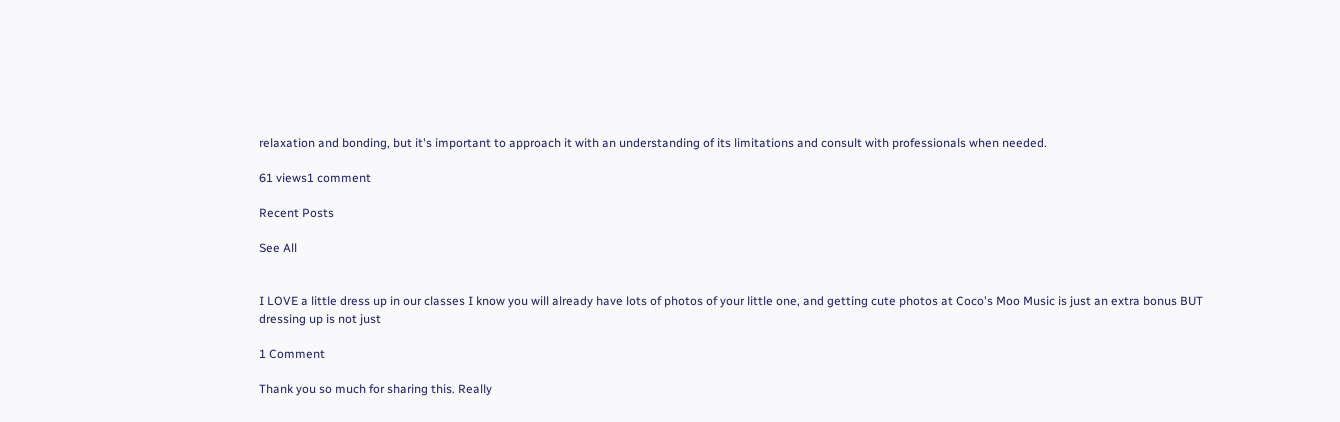relaxation and bonding, but it's important to approach it with an understanding of its limitations and consult with professionals when needed.

61 views1 comment

Recent Posts

See All


I LOVE a little dress up in our classes I know you will already have lots of photos of your little one, and getting cute photos at Coco's Moo Music is just an extra bonus BUT dressing up is not just

1 Comment

Thank you so much for sharing this. Really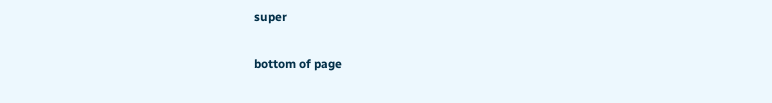super

bottom of page